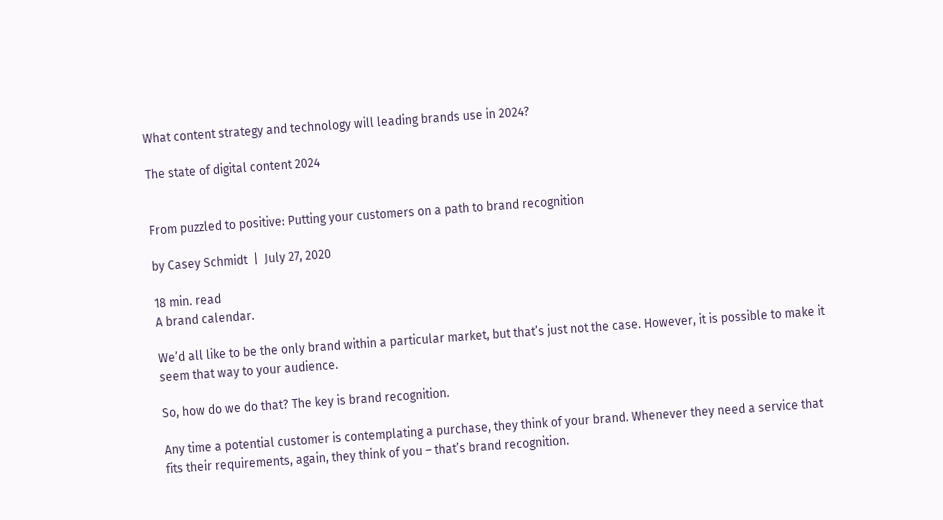What content strategy and technology will leading brands use in 2024?

The state of digital content 2024


From puzzled to positive: Putting your customers on a path to brand recognition

by Casey Schmidt  |  July 27, 2020

18 min. read
A brand calendar.

We’d all like to be the only brand within a particular market, but that’s just not the case. However, it is possible to make it seem that way to your audience.

So, how do we do that? The key is brand recognition.

Any time a potential customer is contemplating a purchase, they think of your brand. Whenever they need a service that fits their requirements, again, they think of you – that’s brand recognition.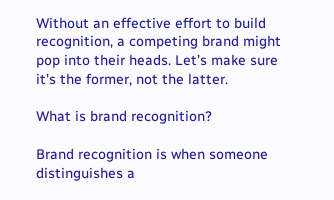Without an effective effort to build recognition, a competing brand might pop into their heads. Let’s make sure it’s the former, not the latter.

What is brand recognition?

Brand recognition is when someone distinguishes a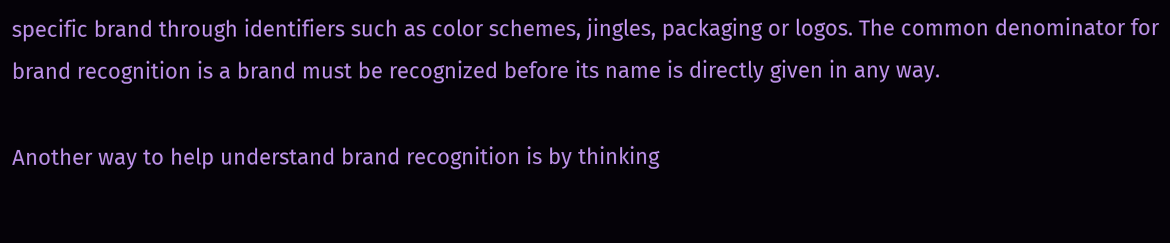specific brand through identifiers such as color schemes, jingles, packaging or logos. The common denominator for brand recognition is a brand must be recognized before its name is directly given in any way.

Another way to help understand brand recognition is by thinking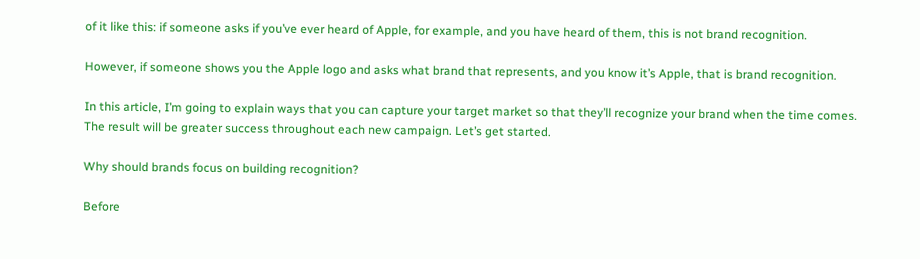of it like this: if someone asks if you’ve ever heard of Apple, for example, and you have heard of them, this is not brand recognition.

However, if someone shows you the Apple logo and asks what brand that represents, and you know it’s Apple, that is brand recognition.

In this article, I’m going to explain ways that you can capture your target market so that they’ll recognize your brand when the time comes. The result will be greater success throughout each new campaign. Let’s get started.

Why should brands focus on building recognition?

Before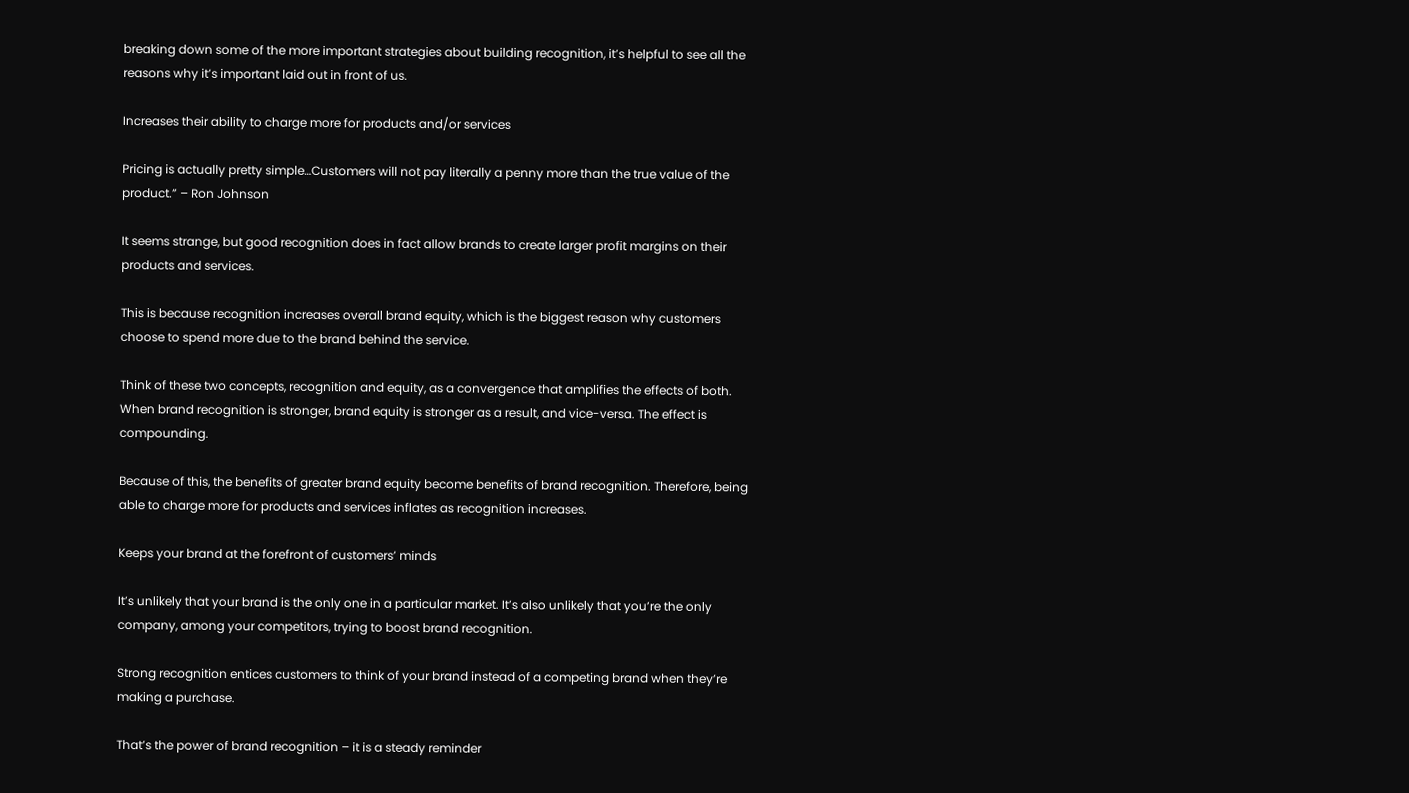breaking down some of the more important strategies about building recognition, it’s helpful to see all the reasons why it’s important laid out in front of us.

Increases their ability to charge more for products and/or services

Pricing is actually pretty simple…Customers will not pay literally a penny more than the true value of the product.” – Ron Johnson

It seems strange, but good recognition does in fact allow brands to create larger profit margins on their products and services.

This is because recognition increases overall brand equity, which is the biggest reason why customers choose to spend more due to the brand behind the service.

Think of these two concepts, recognition and equity, as a convergence that amplifies the effects of both. When brand recognition is stronger, brand equity is stronger as a result, and vice-versa. The effect is compounding.

Because of this, the benefits of greater brand equity become benefits of brand recognition. Therefore, being able to charge more for products and services inflates as recognition increases.

Keeps your brand at the forefront of customers’ minds

It’s unlikely that your brand is the only one in a particular market. It’s also unlikely that you’re the only company, among your competitors, trying to boost brand recognition.

Strong recognition entices customers to think of your brand instead of a competing brand when they’re making a purchase.

That’s the power of brand recognition – it is a steady reminder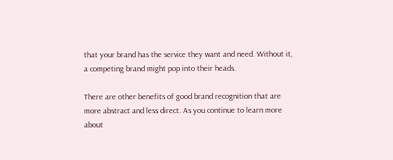that your brand has the service they want and need. Without it, a competing brand might pop into their heads.

There are other benefits of good brand recognition that are more abstract and less direct. As you continue to learn more about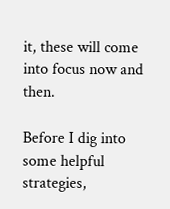it, these will come into focus now and then.

Before I dig into some helpful strategies,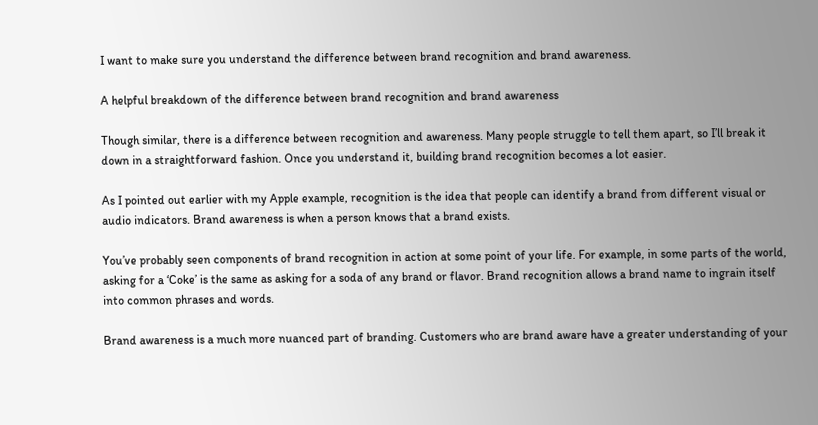I want to make sure you understand the difference between brand recognition and brand awareness.

A helpful breakdown of the difference between brand recognition and brand awareness

Though similar, there is a difference between recognition and awareness. Many people struggle to tell them apart, so I’ll break it down in a straightforward fashion. Once you understand it, building brand recognition becomes a lot easier.

As I pointed out earlier with my Apple example, recognition is the idea that people can identify a brand from different visual or audio indicators. Brand awareness is when a person knows that a brand exists.

You’ve probably seen components of brand recognition in action at some point of your life. For example, in some parts of the world, asking for a ‘Coke’ is the same as asking for a soda of any brand or flavor. Brand recognition allows a brand name to ingrain itself into common phrases and words.

Brand awareness is a much more nuanced part of branding. Customers who are brand aware have a greater understanding of your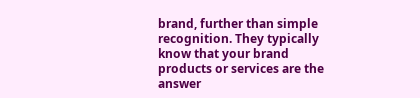brand, further than simple recognition. They typically know that your brand products or services are the answer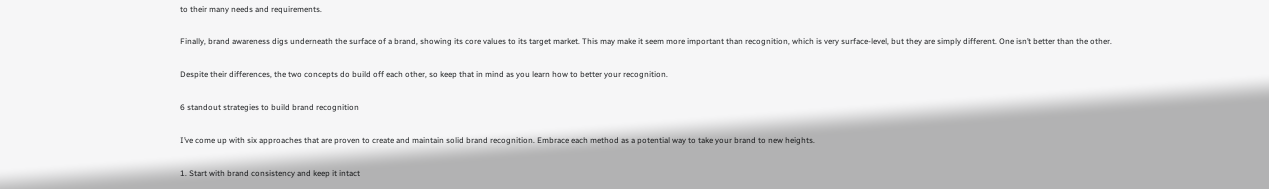to their many needs and requirements.

Finally, brand awareness digs underneath the surface of a brand, showing its core values to its target market. This may make it seem more important than recognition, which is very surface-level, but they are simply different. One isn’t better than the other.

Despite their differences, the two concepts do build off each other, so keep that in mind as you learn how to better your recognition.

6 standout strategies to build brand recognition

I’ve come up with six approaches that are proven to create and maintain solid brand recognition. Embrace each method as a potential way to take your brand to new heights.

1. Start with brand consistency and keep it intact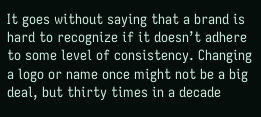It goes without saying that a brand is hard to recognize if it doesn’t adhere to some level of consistency. Changing a logo or name once might not be a big deal, but thirty times in a decade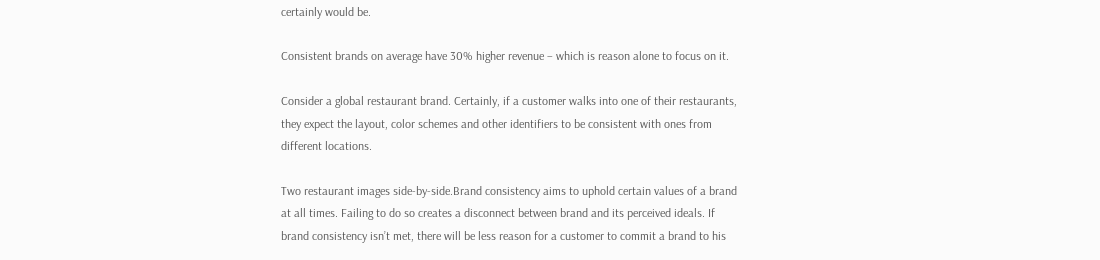certainly would be.

Consistent brands on average have 30% higher revenue – which is reason alone to focus on it.

Consider a global restaurant brand. Certainly, if a customer walks into one of their restaurants, they expect the layout, color schemes and other identifiers to be consistent with ones from different locations.

Two restaurant images side-by-side.Brand consistency aims to uphold certain values of a brand at all times. Failing to do so creates a disconnect between brand and its perceived ideals. If brand consistency isn’t met, there will be less reason for a customer to commit a brand to his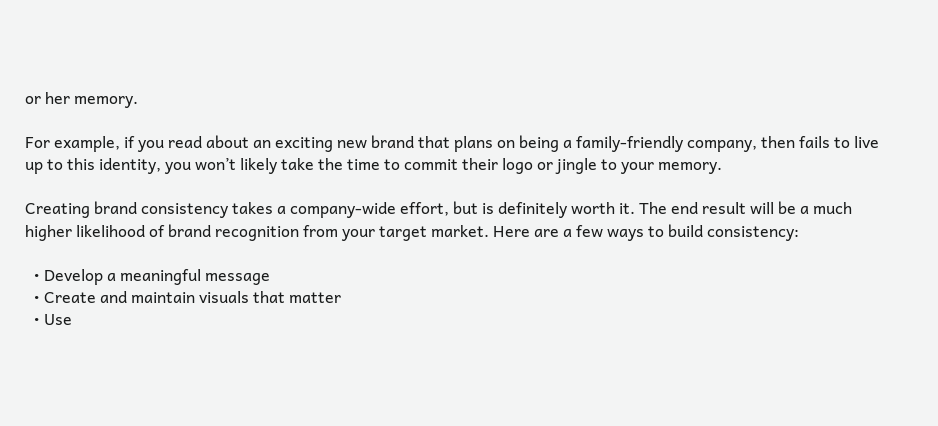or her memory.

For example, if you read about an exciting new brand that plans on being a family-friendly company, then fails to live up to this identity, you won’t likely take the time to commit their logo or jingle to your memory.

Creating brand consistency takes a company-wide effort, but is definitely worth it. The end result will be a much higher likelihood of brand recognition from your target market. Here are a few ways to build consistency:

  • Develop a meaningful message
  • Create and maintain visuals that matter
  • Use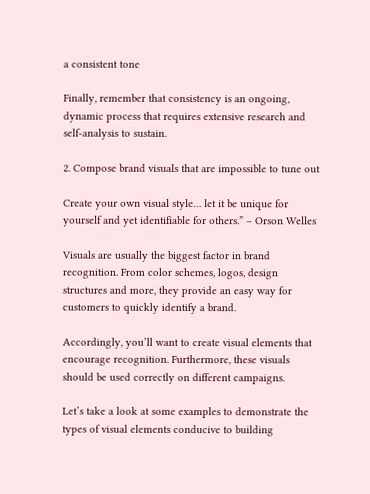a consistent tone

Finally, remember that consistency is an ongoing, dynamic process that requires extensive research and self-analysis to sustain.

2. Compose brand visuals that are impossible to tune out

Create your own visual style… let it be unique for yourself and yet identifiable for others.” – Orson Welles

Visuals are usually the biggest factor in brand recognition. From color schemes, logos, design structures and more, they provide an easy way for customers to quickly identify a brand.

Accordingly, you’ll want to create visual elements that encourage recognition. Furthermore, these visuals should be used correctly on different campaigns.

Let’s take a look at some examples to demonstrate the types of visual elements conducive to building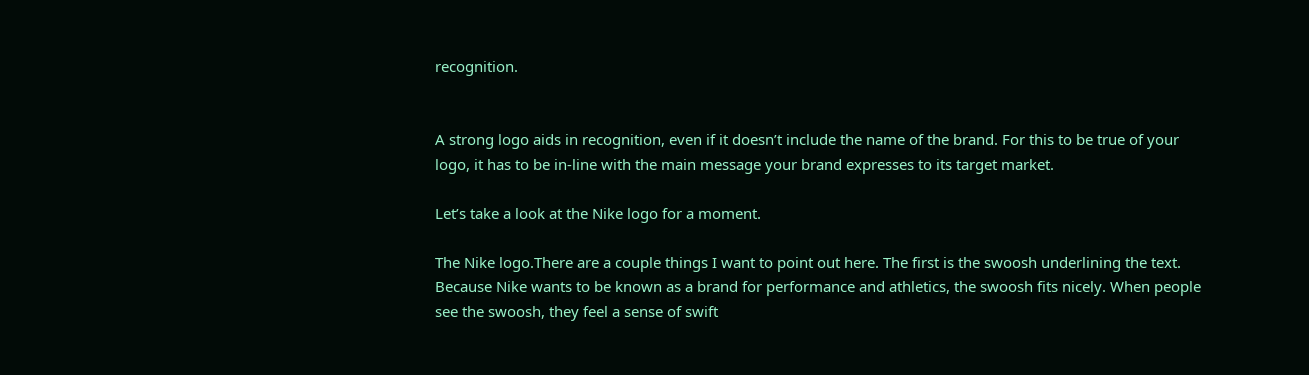recognition.


A strong logo aids in recognition, even if it doesn’t include the name of the brand. For this to be true of your logo, it has to be in-line with the main message your brand expresses to its target market.

Let’s take a look at the Nike logo for a moment.

The Nike logo.There are a couple things I want to point out here. The first is the swoosh underlining the text. Because Nike wants to be known as a brand for performance and athletics, the swoosh fits nicely. When people see the swoosh, they feel a sense of swift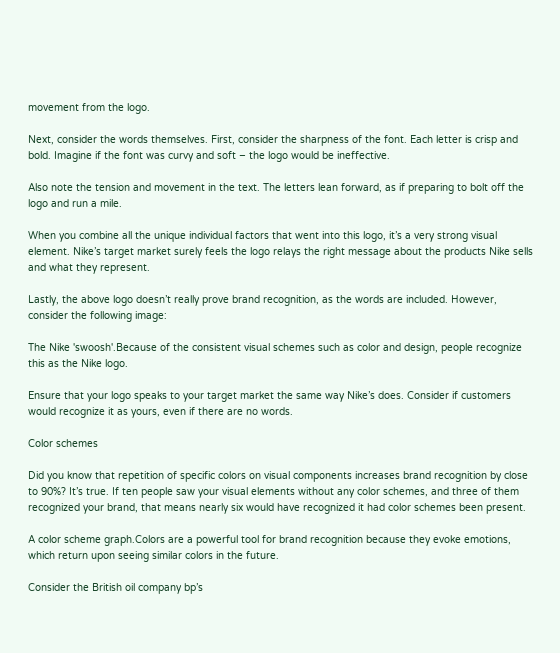movement from the logo.

Next, consider the words themselves. First, consider the sharpness of the font. Each letter is crisp and bold. Imagine if the font was curvy and soft – the logo would be ineffective.

Also note the tension and movement in the text. The letters lean forward, as if preparing to bolt off the logo and run a mile.

When you combine all the unique individual factors that went into this logo, it’s a very strong visual element. Nike’s target market surely feels the logo relays the right message about the products Nike sells and what they represent.

Lastly, the above logo doesn’t really prove brand recognition, as the words are included. However, consider the following image:

The Nike 'swoosh'.Because of the consistent visual schemes such as color and design, people recognize this as the Nike logo.

Ensure that your logo speaks to your target market the same way Nike’s does. Consider if customers would recognize it as yours, even if there are no words.

Color schemes

Did you know that repetition of specific colors on visual components increases brand recognition by close to 90%? It’s true. If ten people saw your visual elements without any color schemes, and three of them recognized your brand, that means nearly six would have recognized it had color schemes been present.

A color scheme graph.Colors are a powerful tool for brand recognition because they evoke emotions, which return upon seeing similar colors in the future.

Consider the British oil company bp’s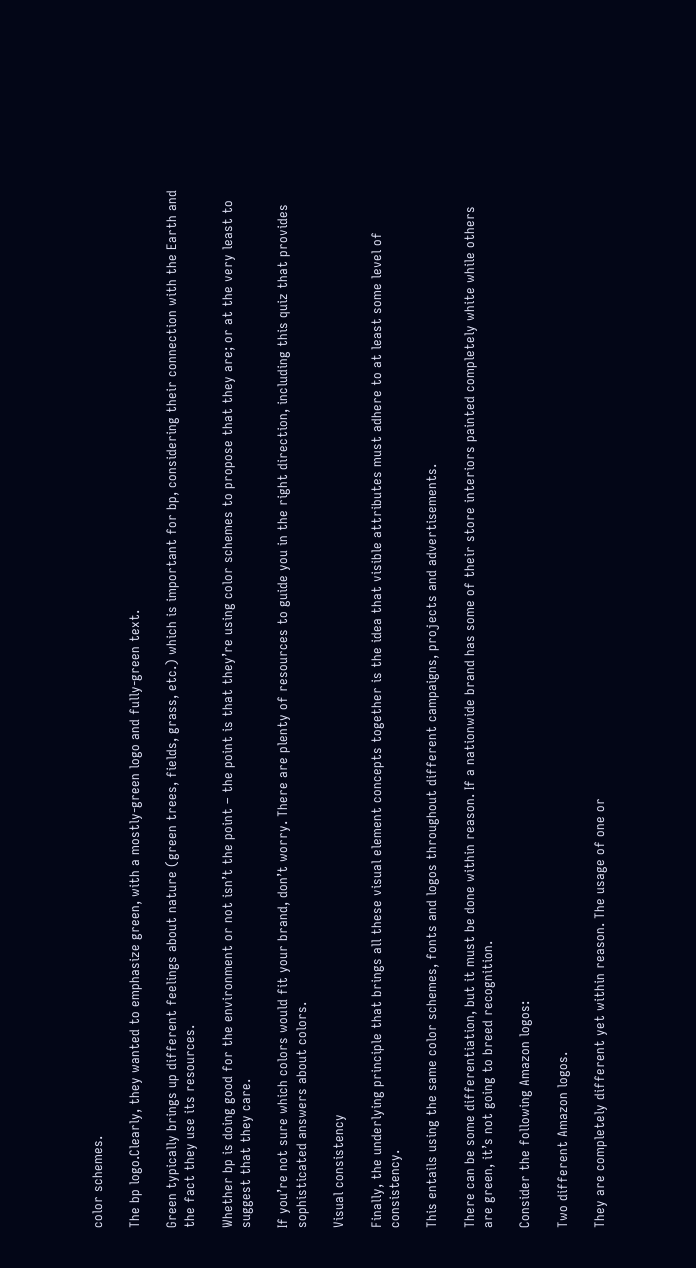color schemes.

The bp logo.Clearly, they wanted to emphasize green, with a mostly-green logo and fully-green text.

Green typically brings up different feelings about nature (green trees, fields, grass, etc.) which is important for bp, considering their connection with the Earth and the fact they use its resources.

Whether bp is doing good for the environment or not isn’t the point – the point is that they’re using color schemes to propose that they are; or at the very least to suggest that they care.

If you’re not sure which colors would fit your brand, don’t worry. There are plenty of resources to guide you in the right direction, including this quiz that provides sophisticated answers about colors.

Visual consistency

Finally, the underlying principle that brings all these visual element concepts together is the idea that visible attributes must adhere to at least some level of consistency.

This entails using the same color schemes, fonts and logos throughout different campaigns, projects and advertisements.

There can be some differentiation, but it must be done within reason. If a nationwide brand has some of their store interiors painted completely white while others are green, it’s not going to breed recognition.

Consider the following Amazon logos:

Two different Amazon logos.

They are completely different yet within reason. The usage of one or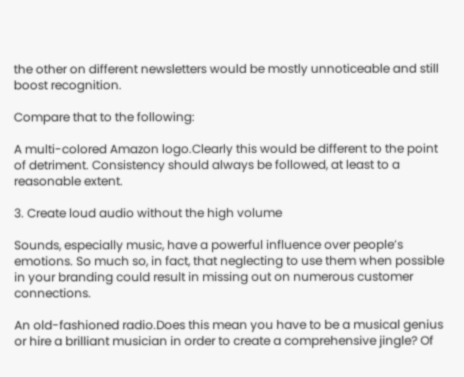the other on different newsletters would be mostly unnoticeable and still boost recognition.

Compare that to the following:

A multi-colored Amazon logo.Clearly this would be different to the point of detriment. Consistency should always be followed, at least to a reasonable extent.

3. Create loud audio without the high volume

Sounds, especially music, have a powerful influence over people’s emotions. So much so, in fact, that neglecting to use them when possible in your branding could result in missing out on numerous customer connections.

An old-fashioned radio.Does this mean you have to be a musical genius or hire a brilliant musician in order to create a comprehensive jingle? Of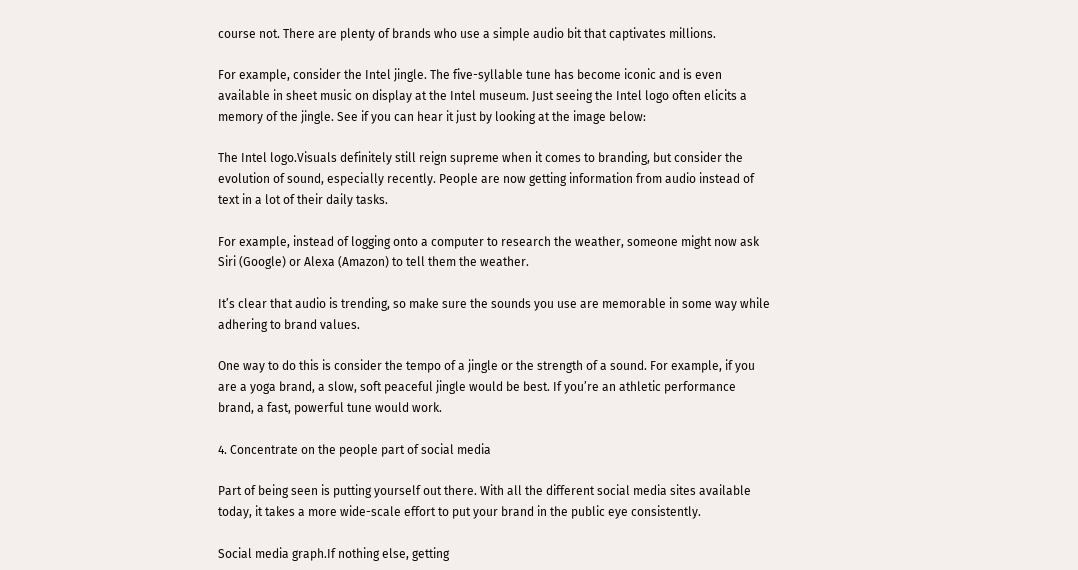course not. There are plenty of brands who use a simple audio bit that captivates millions.

For example, consider the Intel jingle. The five-syllable tune has become iconic and is even available in sheet music on display at the Intel museum. Just seeing the Intel logo often elicits a memory of the jingle. See if you can hear it just by looking at the image below:

The Intel logo.Visuals definitely still reign supreme when it comes to branding, but consider the evolution of sound, especially recently. People are now getting information from audio instead of text in a lot of their daily tasks.

For example, instead of logging onto a computer to research the weather, someone might now ask Siri (Google) or Alexa (Amazon) to tell them the weather.

It’s clear that audio is trending, so make sure the sounds you use are memorable in some way while adhering to brand values.

One way to do this is consider the tempo of a jingle or the strength of a sound. For example, if you are a yoga brand, a slow, soft peaceful jingle would be best. If you’re an athletic performance brand, a fast, powerful tune would work.

4. Concentrate on the people part of social media

Part of being seen is putting yourself out there. With all the different social media sites available today, it takes a more wide-scale effort to put your brand in the public eye consistently.

Social media graph.If nothing else, getting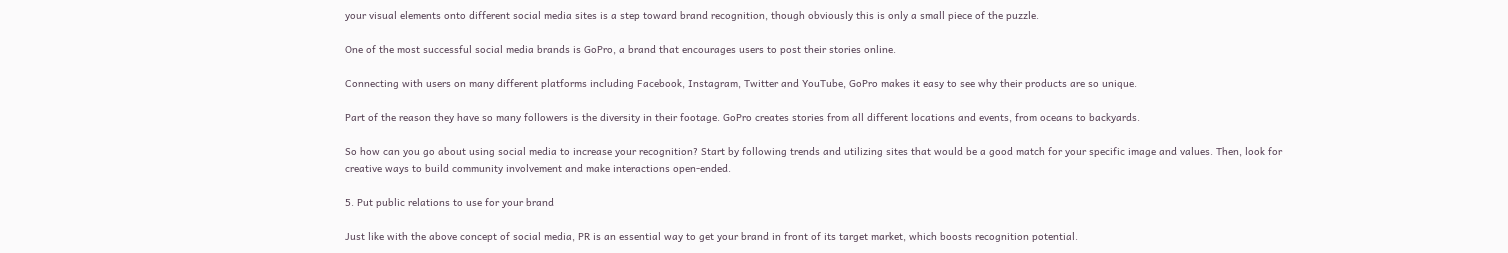your visual elements onto different social media sites is a step toward brand recognition, though obviously this is only a small piece of the puzzle.

One of the most successful social media brands is GoPro, a brand that encourages users to post their stories online.

Connecting with users on many different platforms including Facebook, Instagram, Twitter and YouTube, GoPro makes it easy to see why their products are so unique.

Part of the reason they have so many followers is the diversity in their footage. GoPro creates stories from all different locations and events, from oceans to backyards.

So how can you go about using social media to increase your recognition? Start by following trends and utilizing sites that would be a good match for your specific image and values. Then, look for creative ways to build community involvement and make interactions open-ended.

5. Put public relations to use for your brand

Just like with the above concept of social media, PR is an essential way to get your brand in front of its target market, which boosts recognition potential.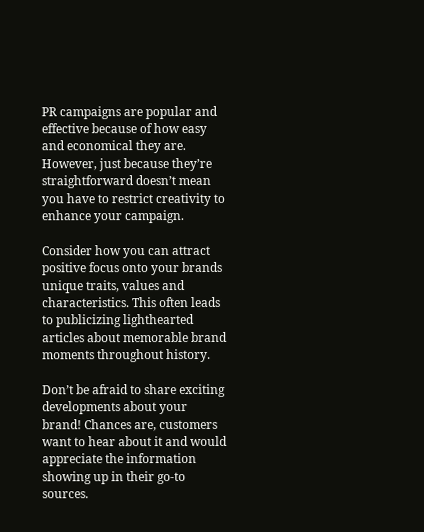PR campaigns are popular and effective because of how easy and economical they are. However, just because they’re straightforward doesn’t mean you have to restrict creativity to enhance your campaign.

Consider how you can attract positive focus onto your brands unique traits, values and characteristics. This often leads to publicizing lighthearted articles about memorable brand moments throughout history.

Don’t be afraid to share exciting developments about your brand! Chances are, customers want to hear about it and would appreciate the information showing up in their go-to sources.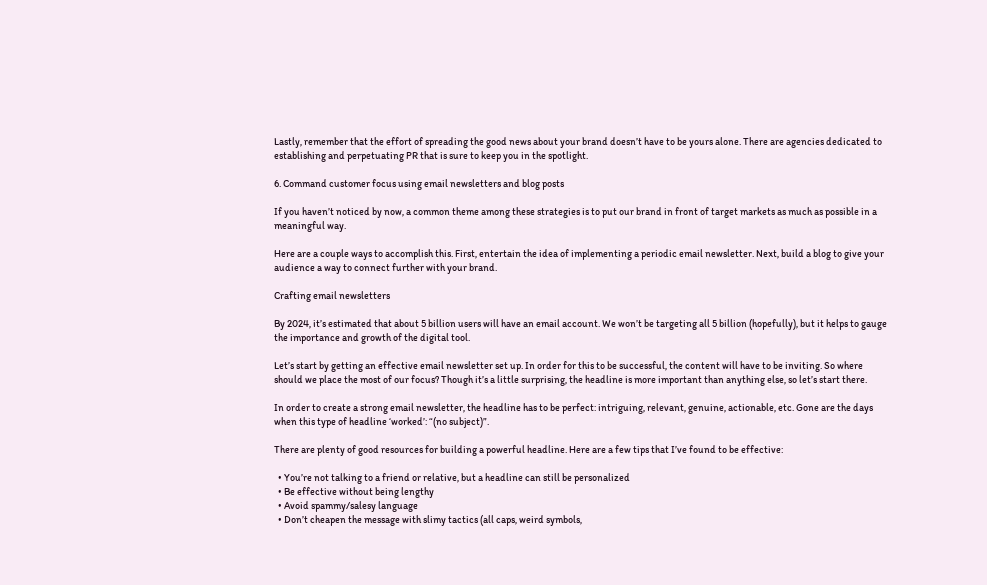Lastly, remember that the effort of spreading the good news about your brand doesn’t have to be yours alone. There are agencies dedicated to establishing and perpetuating PR that is sure to keep you in the spotlight.

6. Command customer focus using email newsletters and blog posts

If you haven’t noticed by now, a common theme among these strategies is to put our brand in front of target markets as much as possible in a meaningful way.

Here are a couple ways to accomplish this. First, entertain the idea of implementing a periodic email newsletter. Next, build a blog to give your audience a way to connect further with your brand.

Crafting email newsletters

By 2024, it’s estimated that about 5 billion users will have an email account. We won’t be targeting all 5 billion (hopefully), but it helps to gauge the importance and growth of the digital tool.

Let’s start by getting an effective email newsletter set up. In order for this to be successful, the content will have to be inviting. So where should we place the most of our focus? Though it’s a little surprising, the headline is more important than anything else, so let’s start there.

In order to create a strong email newsletter, the headline has to be perfect: intriguing, relevant, genuine, actionable, etc. Gone are the days when this type of headline ‘worked’: “(no subject)”.

There are plenty of good resources for building a powerful headline. Here are a few tips that I’ve found to be effective:

  • You’re not talking to a friend or relative, but a headline can still be personalized
  • Be effective without being lengthy
  • Avoid spammy/salesy language
  • Don’t cheapen the message with slimy tactics (all caps, weird symbols,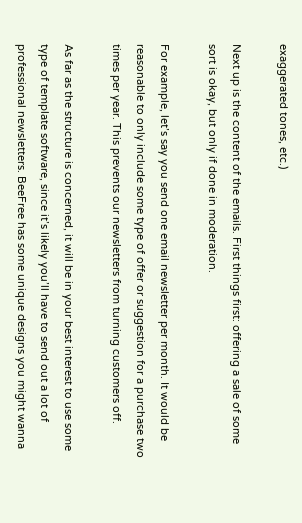exaggerated tones, etc.)

Next up is the content of the emails. First things first: offering a sale of some sort is okay, but only if done in moderation.

For example, let’s say you send one email newsletter per month. It would be reasonable to only include some type of offer or suggestion for a purchase two times per year. This prevents our newsletters from turning customers off.

As far as the structure is concerned, it will be in your best interest to use some type of template software, since it’s likely you’ll have to send out a lot of professional newsletters. BeeFree has some unique designs you might wanna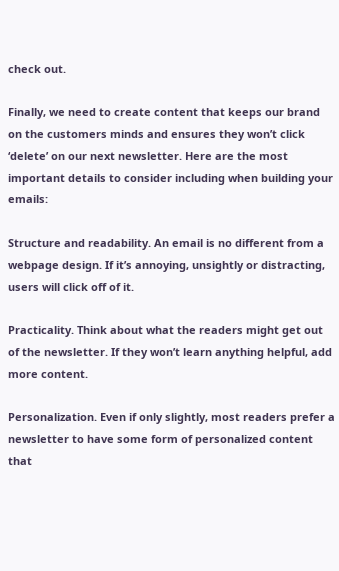check out.

Finally, we need to create content that keeps our brand on the customers minds and ensures they won’t click ‘delete’ on our next newsletter. Here are the most important details to consider including when building your emails:

Structure and readability. An email is no different from a webpage design. If it’s annoying, unsightly or distracting, users will click off of it.

Practicality. Think about what the readers might get out of the newsletter. If they won’t learn anything helpful, add more content.

Personalization. Even if only slightly, most readers prefer a newsletter to have some form of personalized content that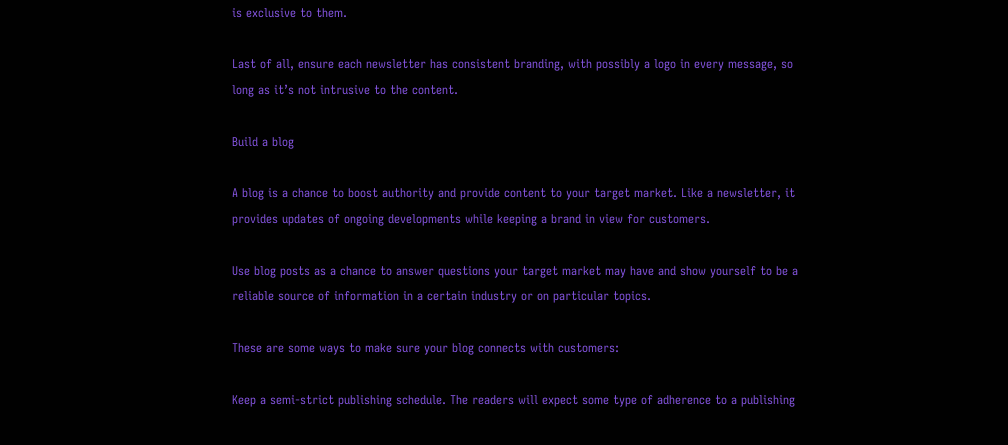is exclusive to them.

Last of all, ensure each newsletter has consistent branding, with possibly a logo in every message, so long as it’s not intrusive to the content.

Build a blog

A blog is a chance to boost authority and provide content to your target market. Like a newsletter, it provides updates of ongoing developments while keeping a brand in view for customers.

Use blog posts as a chance to answer questions your target market may have and show yourself to be a reliable source of information in a certain industry or on particular topics.

These are some ways to make sure your blog connects with customers:

Keep a semi-strict publishing schedule. The readers will expect some type of adherence to a publishing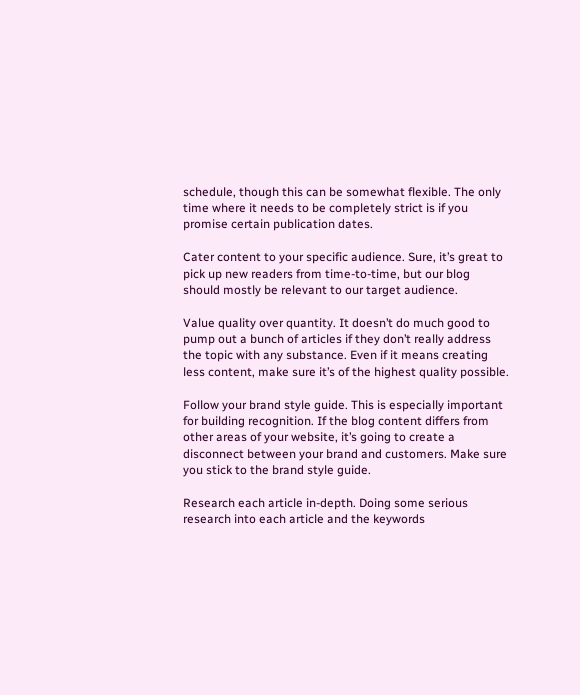schedule, though this can be somewhat flexible. The only time where it needs to be completely strict is if you promise certain publication dates.

Cater content to your specific audience. Sure, it’s great to pick up new readers from time-to-time, but our blog should mostly be relevant to our target audience.

Value quality over quantity. It doesn’t do much good to pump out a bunch of articles if they don’t really address the topic with any substance. Even if it means creating less content, make sure it’s of the highest quality possible.

Follow your brand style guide. This is especially important for building recognition. If the blog content differs from other areas of your website, it’s going to create a disconnect between your brand and customers. Make sure you stick to the brand style guide.

Research each article in-depth. Doing some serious research into each article and the keywords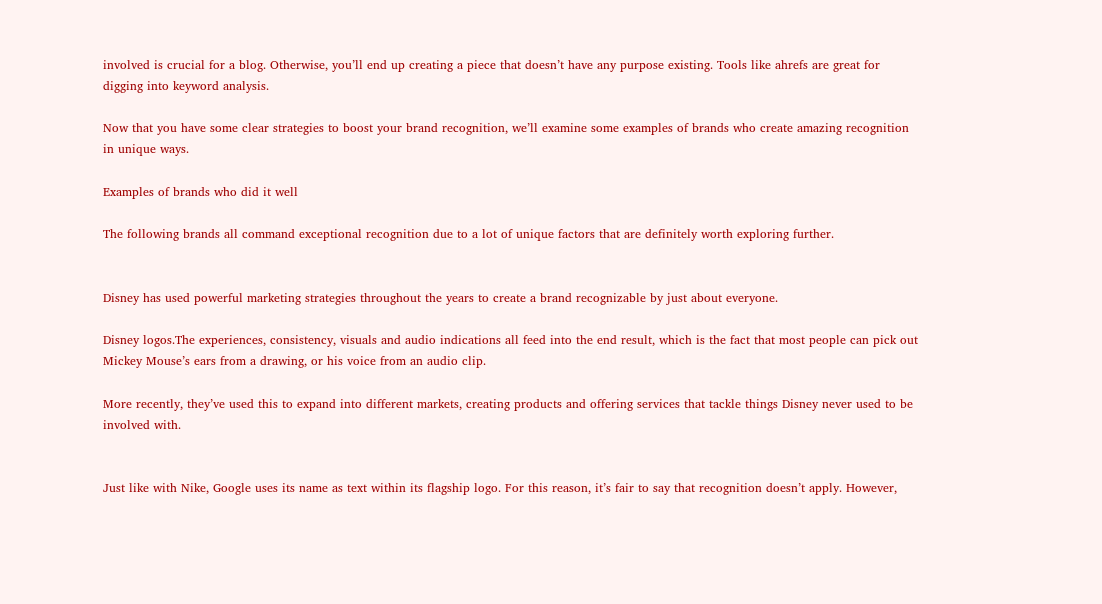involved is crucial for a blog. Otherwise, you’ll end up creating a piece that doesn’t have any purpose existing. Tools like ahrefs are great for digging into keyword analysis.

Now that you have some clear strategies to boost your brand recognition, we’ll examine some examples of brands who create amazing recognition in unique ways.

Examples of brands who did it well

The following brands all command exceptional recognition due to a lot of unique factors that are definitely worth exploring further.


Disney has used powerful marketing strategies throughout the years to create a brand recognizable by just about everyone.

Disney logos.The experiences, consistency, visuals and audio indications all feed into the end result, which is the fact that most people can pick out Mickey Mouse’s ears from a drawing, or his voice from an audio clip.

More recently, they’ve used this to expand into different markets, creating products and offering services that tackle things Disney never used to be involved with.


Just like with Nike, Google uses its name as text within its flagship logo. For this reason, it’s fair to say that recognition doesn’t apply. However,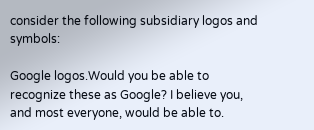consider the following subsidiary logos and symbols:

Google logos.Would you be able to recognize these as Google? I believe you, and most everyone, would be able to.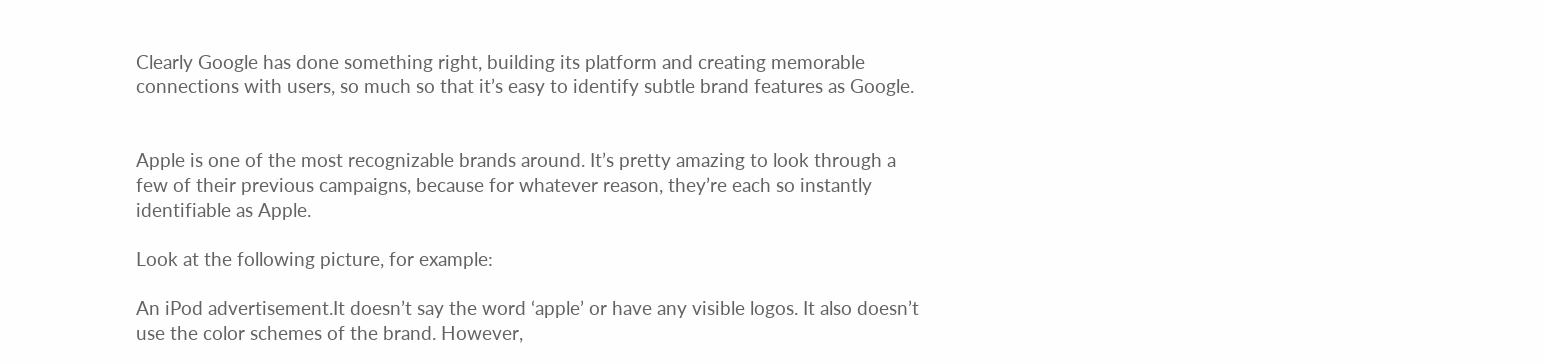Clearly Google has done something right, building its platform and creating memorable connections with users, so much so that it’s easy to identify subtle brand features as Google.


Apple is one of the most recognizable brands around. It’s pretty amazing to look through a few of their previous campaigns, because for whatever reason, they’re each so instantly identifiable as Apple.

Look at the following picture, for example:

An iPod advertisement.It doesn’t say the word ‘apple’ or have any visible logos. It also doesn’t use the color schemes of the brand. However,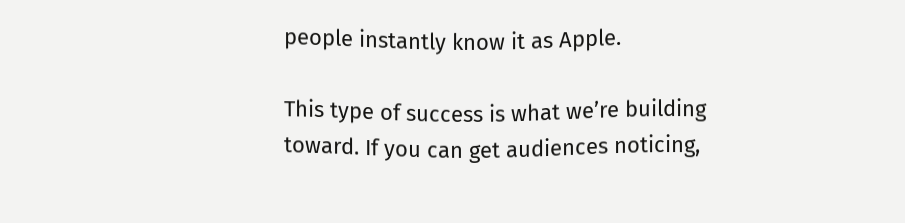people instantly know it as Apple.

This type of success is what we’re building toward. If you can get audiences noticing,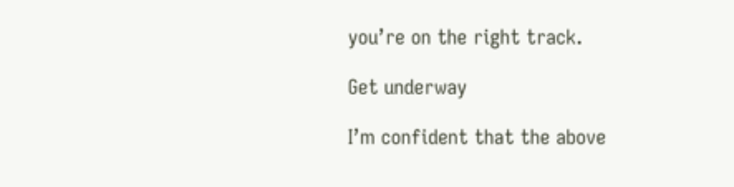you’re on the right track.

Get underway

I’m confident that the above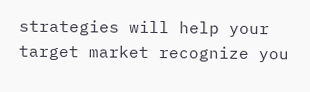strategies will help your target market recognize you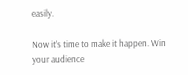easily.

Now it’s time to make it happen. Win your audience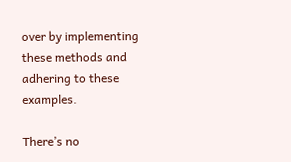over by implementing these methods and adhering to these examples.

There’s no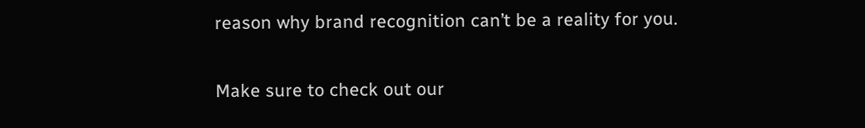reason why brand recognition can’t be a reality for you.

Make sure to check out our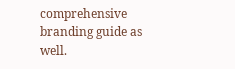comprehensive branding guide as well.